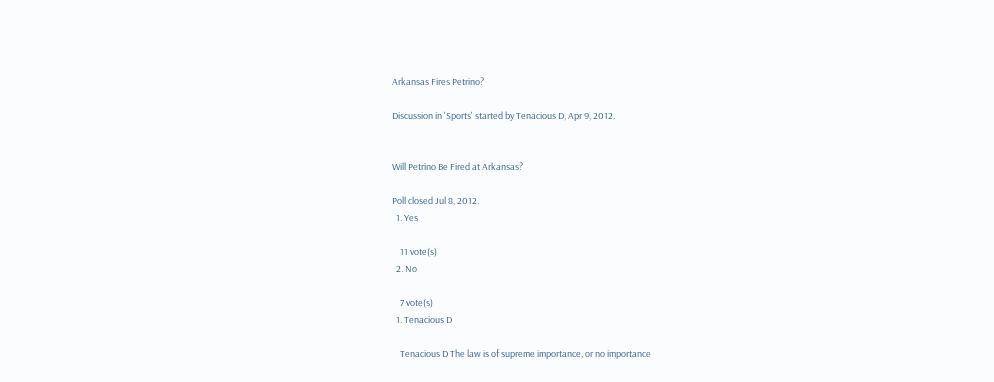Arkansas Fires Petrino?

Discussion in 'Sports' started by Tenacious D, Apr 9, 2012.


Will Petrino Be Fired at Arkansas?

Poll closed Jul 8, 2012.
  1. Yes

    11 vote(s)
  2. No

    7 vote(s)
  1. Tenacious D

    Tenacious D The law is of supreme importance, or no importance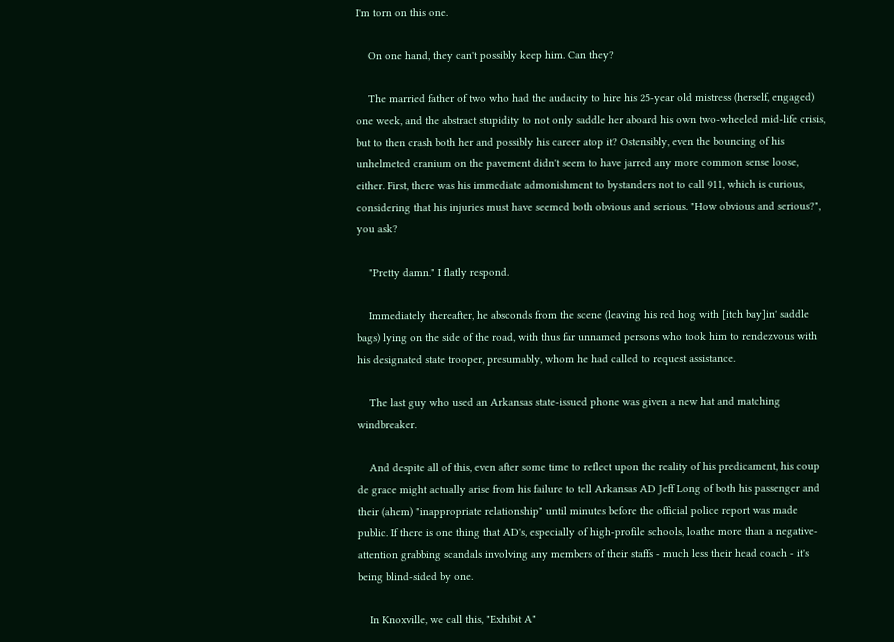I'm torn on this one.

    On one hand, they can't possibly keep him. Can they?

    The married father of two who had the audacity to hire his 25-year old mistress (herself, engaged) one week, and the abstract stupidity to not only saddle her aboard his own two-wheeled mid-life crisis, but to then crash both her and possibly his career atop it? Ostensibly, even the bouncing of his unhelmeted cranium on the pavement didn't seem to have jarred any more common sense loose, either. First, there was his immediate admonishment to bystanders not to call 911, which is curious, considering that his injuries must have seemed both obvious and serious. "How obvious and serious?", you ask?

    "Pretty damn." I flatly respond.

    Immediately thereafter, he absconds from the scene (leaving his red hog with [itch bay]in' saddle bags) lying on the side of the road, with thus far unnamed persons who took him to rendezvous with his designated state trooper, presumably, whom he had called to request assistance.

    The last guy who used an Arkansas state-issued phone was given a new hat and matching windbreaker.

    And despite all of this, even after some time to reflect upon the reality of his predicament, his coup de grace might actually arise from his failure to tell Arkansas AD Jeff Long of both his passenger and their (ahem) "inappropriate relationship" until minutes before the official police report was made public. If there is one thing that AD's, especially of high-profile schools, loathe more than a negative-attention grabbing scandals involving any members of their staffs - much less their head coach - it's being blind-sided by one.

    In Knoxville, we call this, "Exhibit A"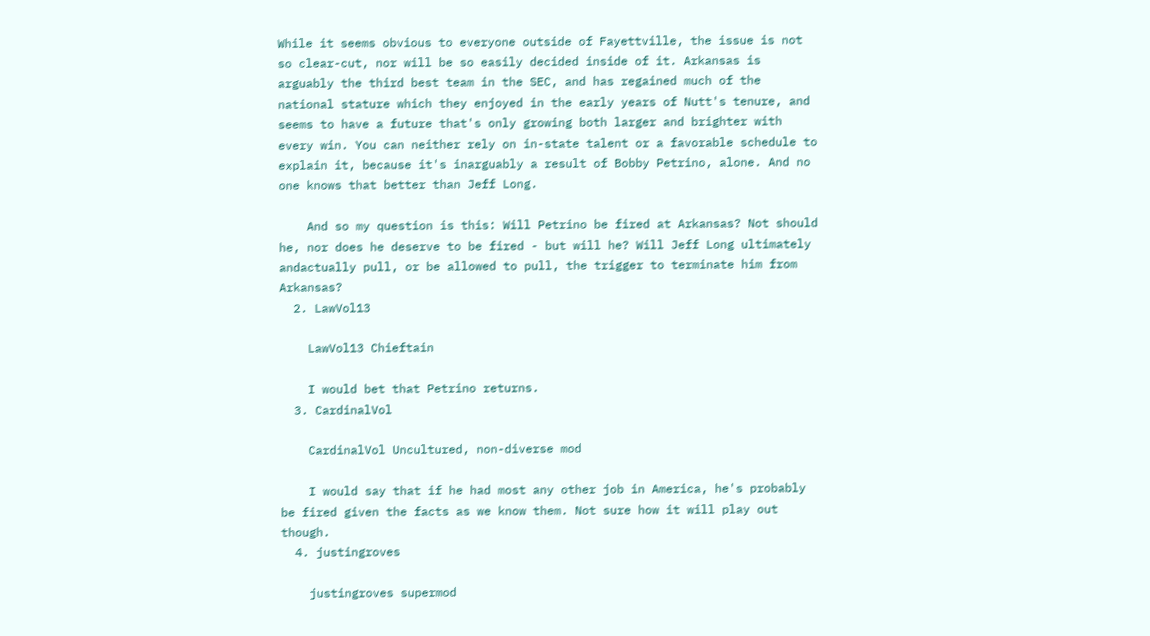While it seems obvious to everyone outside of Fayettville, the issue is not so clear-cut, nor will be so easily decided inside of it. Arkansas is arguably the third best team in the SEC, and has regained much of the national stature which they enjoyed in the early years of Nutt's tenure, and seems to have a future that's only growing both larger and brighter with every win. You can neither rely on in-state talent or a favorable schedule to explain it, because it's inarguably a result of Bobby Petrino, alone. And no one knows that better than Jeff Long.

    And so my question is this: Will Petrino be fired at Arkansas? Not should he, nor does he deserve to be fired - but will he? Will Jeff Long ultimately andactually pull, or be allowed to pull, the trigger to terminate him from Arkansas?
  2. LawVol13

    LawVol13 Chieftain

    I would bet that Petrino returns.
  3. CardinalVol

    CardinalVol Uncultured, non-diverse mod

    I would say that if he had most any other job in America, he's probably be fired given the facts as we know them. Not sure how it will play out though.
  4. justingroves

    justingroves supermod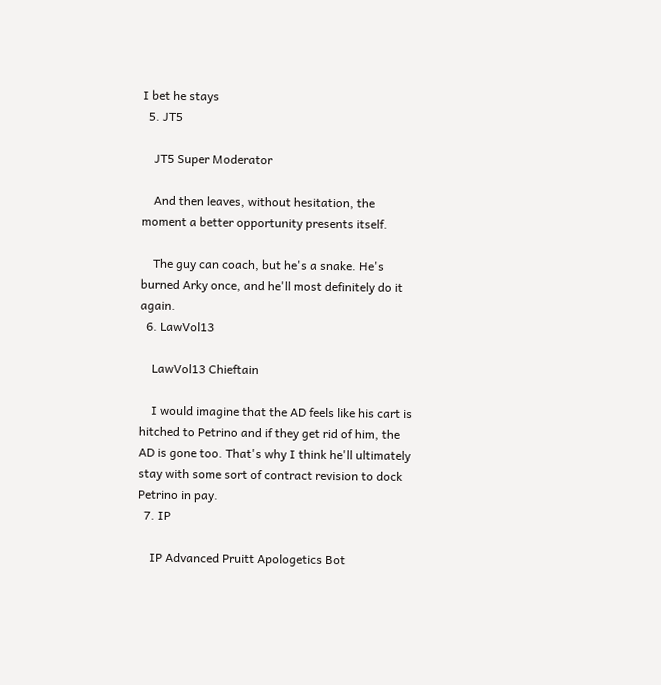I bet he stays
  5. JT5

    JT5 Super Moderator

    And then leaves, without hesitation, the moment a better opportunity presents itself.

    The guy can coach, but he's a snake. He's burned Arky once, and he'll most definitely do it again.
  6. LawVol13

    LawVol13 Chieftain

    I would imagine that the AD feels like his cart is hitched to Petrino and if they get rid of him, the AD is gone too. That's why I think he'll ultimately stay with some sort of contract revision to dock Petrino in pay.
  7. IP

    IP Advanced Pruitt Apologetics Bot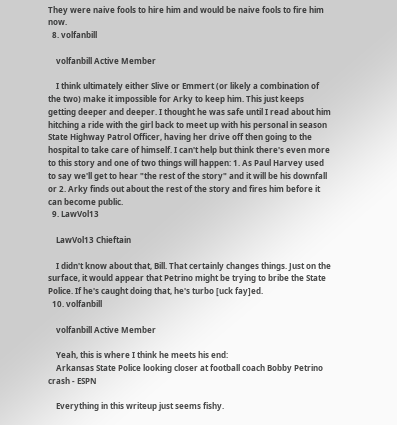They were naive fools to hire him and would be naive fools to fire him now.
  8. volfanbill

    volfanbill Active Member

    I think ultimately either Slive or Emmert (or likely a combination of the two) make it impossible for Arky to keep him. This just keeps getting deeper and deeper. I thought he was safe until I read about him hitching a ride with the girl back to meet up with his personal in season State Highway Patrol Officer, having her drive off then going to the hospital to take care of himself. I can't help but think there's even more to this story and one of two things will happen: 1. As Paul Harvey used to say we'll get to hear "the rest of the story" and it will be his downfall or 2. Arky finds out about the rest of the story and fires him before it can become public.
  9. LawVol13

    LawVol13 Chieftain

    I didn't know about that, Bill. That certainly changes things. Just on the surface, it would appear that Petrino might be trying to bribe the State Police. If he's caught doing that, he's turbo [uck fay]ed.
  10. volfanbill

    volfanbill Active Member

    Yeah, this is where I think he meets his end:
    Arkansas State Police looking closer at football coach Bobby Petrino crash - ESPN

    Everything in this writeup just seems fishy.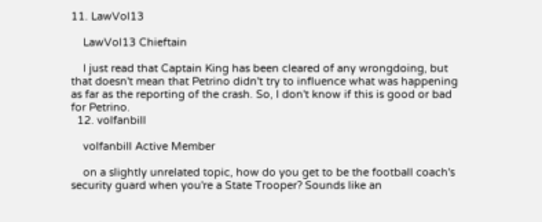11. LawVol13

    LawVol13 Chieftain

    I just read that Captain King has been cleared of any wrongdoing, but that doesn't mean that Petrino didn't try to influence what was happening as far as the reporting of the crash. So, I don't know if this is good or bad for Petrino.
  12. volfanbill

    volfanbill Active Member

    on a slightly unrelated topic, how do you get to be the football coach's security guard when you're a State Trooper? Sounds like an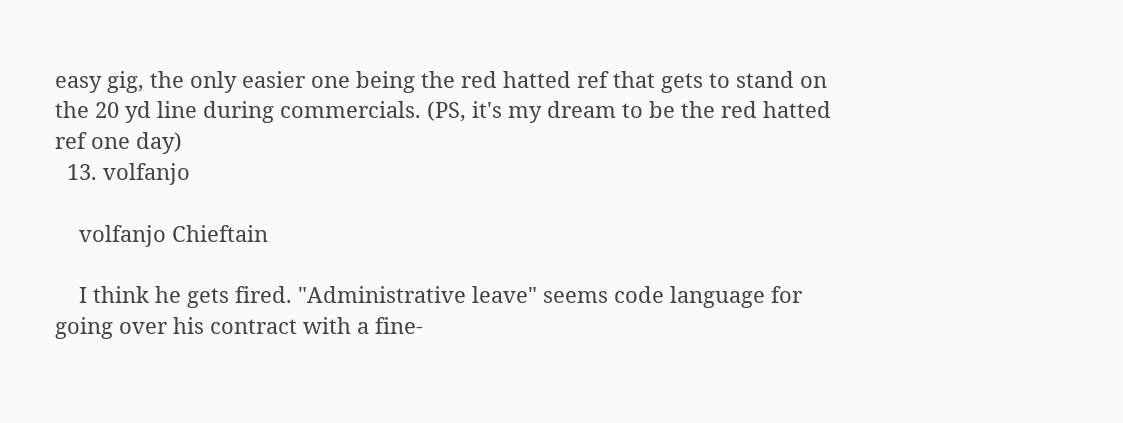easy gig, the only easier one being the red hatted ref that gets to stand on the 20 yd line during commercials. (PS, it's my dream to be the red hatted ref one day)
  13. volfanjo

    volfanjo Chieftain

    I think he gets fired. "Administrative leave" seems code language for going over his contract with a fine-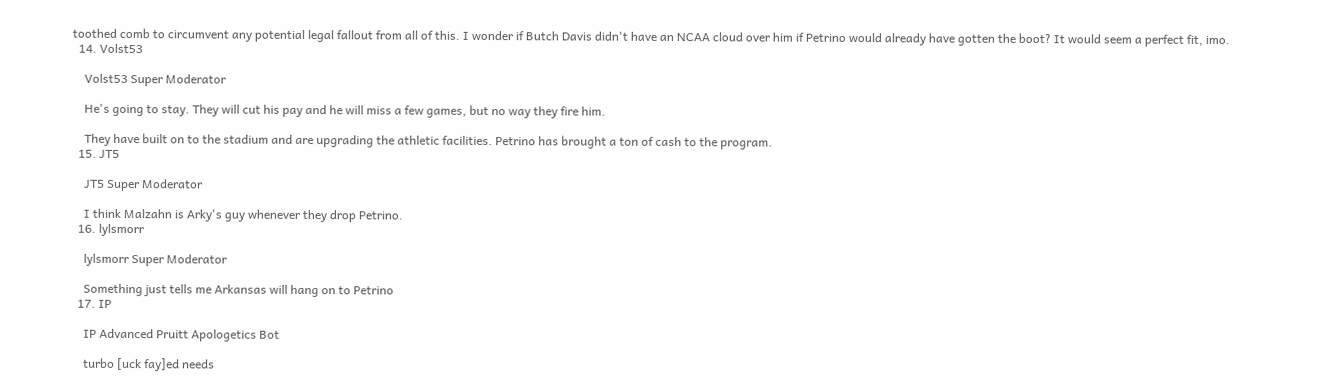toothed comb to circumvent any potential legal fallout from all of this. I wonder if Butch Davis didn't have an NCAA cloud over him if Petrino would already have gotten the boot? It would seem a perfect fit, imo.
  14. Volst53

    Volst53 Super Moderator

    He's going to stay. They will cut his pay and he will miss a few games, but no way they fire him.

    They have built on to the stadium and are upgrading the athletic facilities. Petrino has brought a ton of cash to the program.
  15. JT5

    JT5 Super Moderator

    I think Malzahn is Arky's guy whenever they drop Petrino.
  16. lylsmorr

    lylsmorr Super Moderator

    Something just tells me Arkansas will hang on to Petrino
  17. IP

    IP Advanced Pruitt Apologetics Bot

    turbo [uck fay]ed needs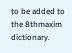to be added to the 8thmaxim dictionary.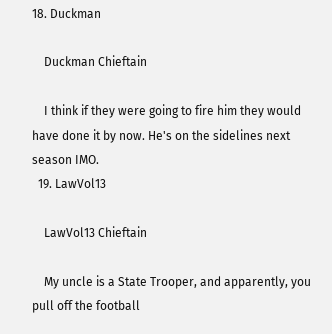18. Duckman

    Duckman Chieftain

    I think if they were going to fire him they would have done it by now. He's on the sidelines next season IMO.
  19. LawVol13

    LawVol13 Chieftain

    My uncle is a State Trooper, and apparently, you pull off the football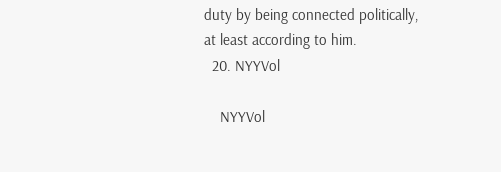duty by being connected politically, at least according to him.
  20. NYYVol

    NYYVol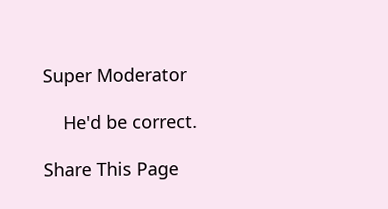Super Moderator

    He'd be correct.

Share This Page